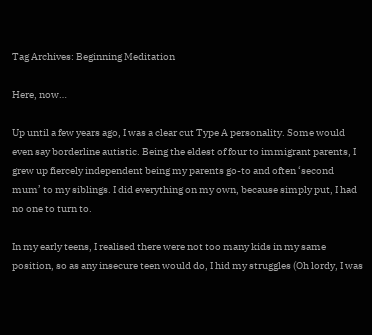Tag Archives: Beginning Meditation

Here, now…

Up until a few years ago, I was a clear cut Type A personality. Some would even say borderline autistic. Being the eldest of four to immigrant parents, I grew up fiercely independent being my parents go-to and often ‘second mum’ to my siblings. I did everything on my own, because simply put, I had no one to turn to.

In my early teens, I realised there were not too many kids in my same position, so as any insecure teen would do, I hid my struggles (Oh lordy, I was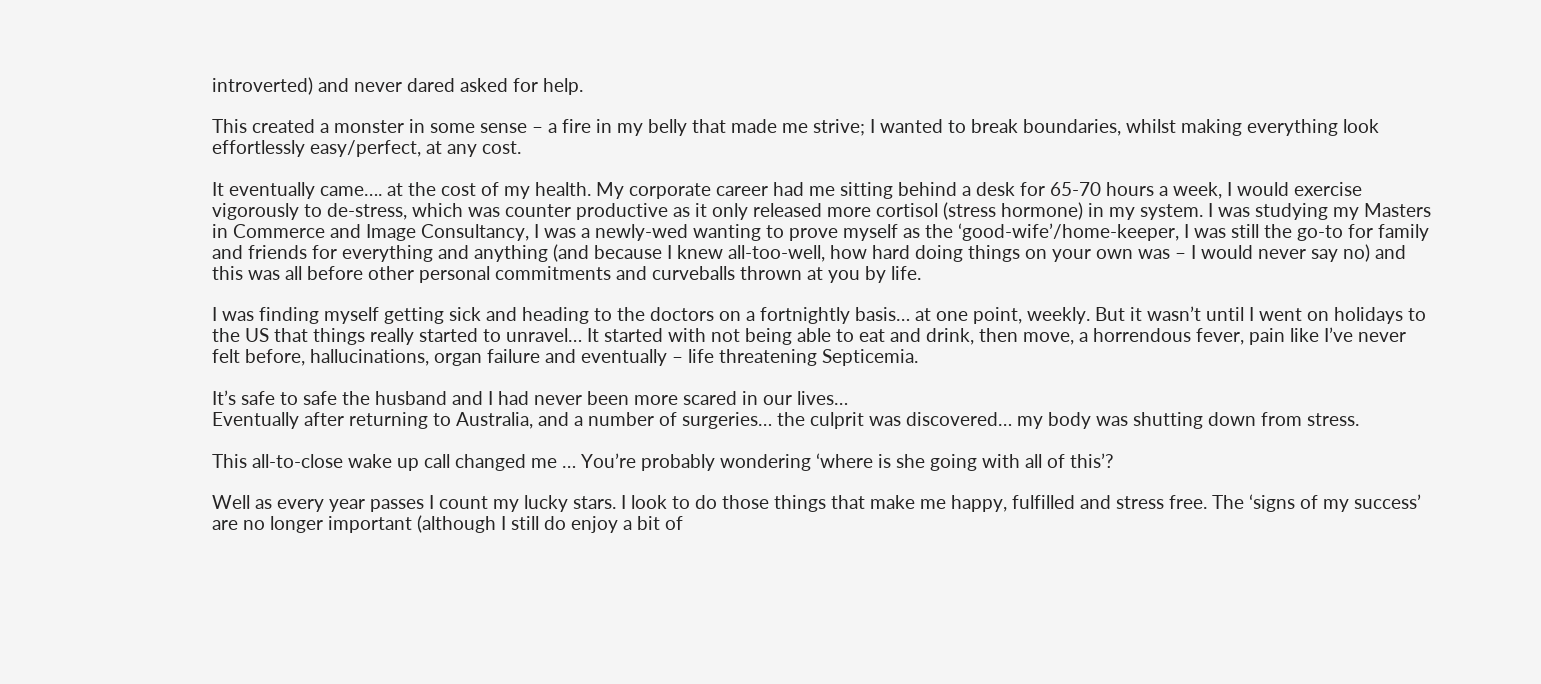introverted) and never dared asked for help.

This created a monster in some sense – a fire in my belly that made me strive; I wanted to break boundaries, whilst making everything look effortlessly easy/perfect, at any cost.

It eventually came…. at the cost of my health. My corporate career had me sitting behind a desk for 65-70 hours a week, I would exercise vigorously to de-stress, which was counter productive as it only released more cortisol (stress hormone) in my system. I was studying my Masters in Commerce and Image Consultancy, I was a newly-wed wanting to prove myself as the ‘good-wife’/home-keeper, I was still the go-to for family and friends for everything and anything (and because I knew all-too-well, how hard doing things on your own was – I would never say no) and this was all before other personal commitments and curveballs thrown at you by life.

I was finding myself getting sick and heading to the doctors on a fortnightly basis… at one point, weekly. But it wasn’t until I went on holidays to the US that things really started to unravel… It started with not being able to eat and drink, then move, a horrendous fever, pain like I’ve never felt before, hallucinations, organ failure and eventually – life threatening Septicemia.

It’s safe to safe the husband and I had never been more scared in our lives…
Eventually after returning to Australia, and a number of surgeries… the culprit was discovered… my body was shutting down from stress.

This all-to-close wake up call changed me … You’re probably wondering ‘where is she going with all of this’?

Well as every year passes I count my lucky stars. I look to do those things that make me happy, fulfilled and stress free. The ‘signs of my success’ are no longer important (although I still do enjoy a bit of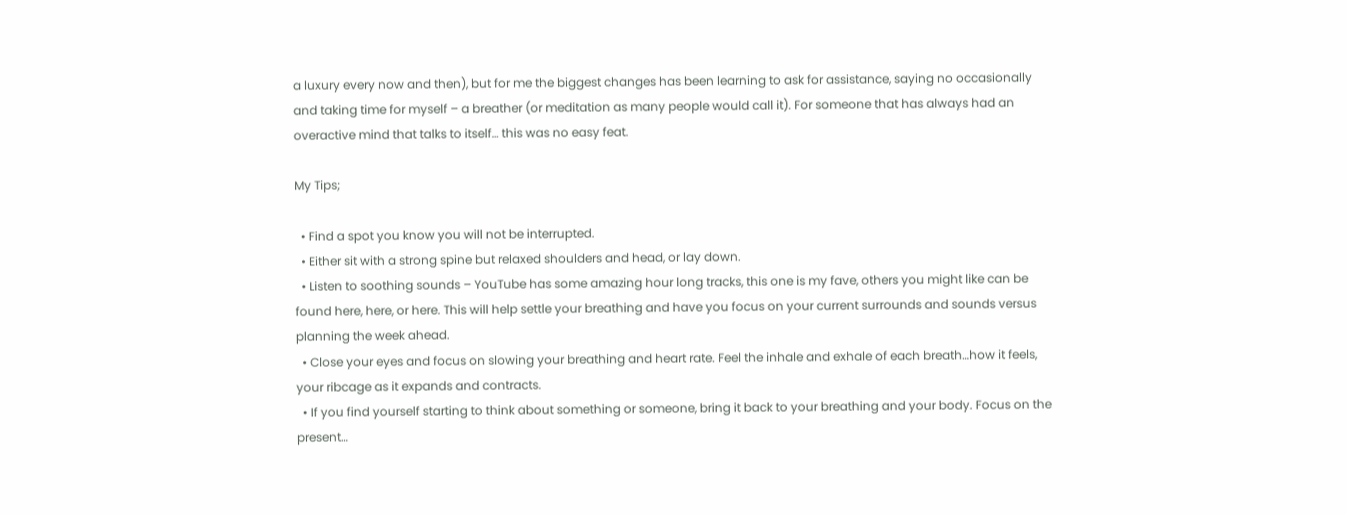a luxury every now and then), but for me the biggest changes has been learning to ask for assistance, saying no occasionally and taking time for myself – a breather (or meditation as many people would call it). For someone that has always had an overactive mind that talks to itself… this was no easy feat.

My Tips;

  • Find a spot you know you will not be interrupted.
  • Either sit with a strong spine but relaxed shoulders and head, or lay down.
  • Listen to soothing sounds – YouTube has some amazing hour long tracks, this one is my fave, others you might like can be found here, here, or here. This will help settle your breathing and have you focus on your current surrounds and sounds versus planning the week ahead.
  • Close your eyes and focus on slowing your breathing and heart rate. Feel the inhale and exhale of each breath…how it feels, your ribcage as it expands and contracts.
  • If you find yourself starting to think about something or someone, bring it back to your breathing and your body. Focus on the present…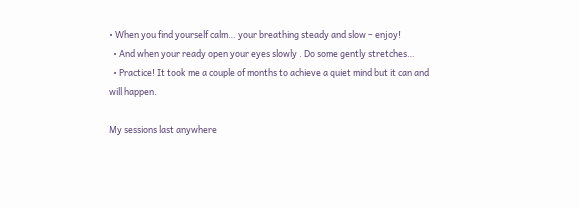• When you find yourself calm… your breathing steady and slow – enjoy!
  • And when your ready open your eyes slowly . Do some gently stretches…
  • Practice! It took me a couple of months to achieve a quiet mind but it can and will happen.

My sessions last anywhere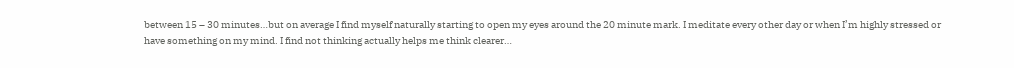between 15 – 30 minutes…but on average I find myself naturally starting to open my eyes around the 20 minute mark. I meditate every other day or when I’m highly stressed or have something on my mind. I find not thinking actually helps me think clearer…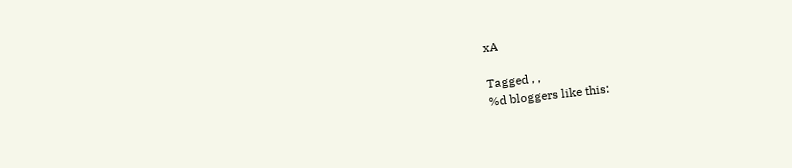xA

Tagged , ,
%d bloggers like this: